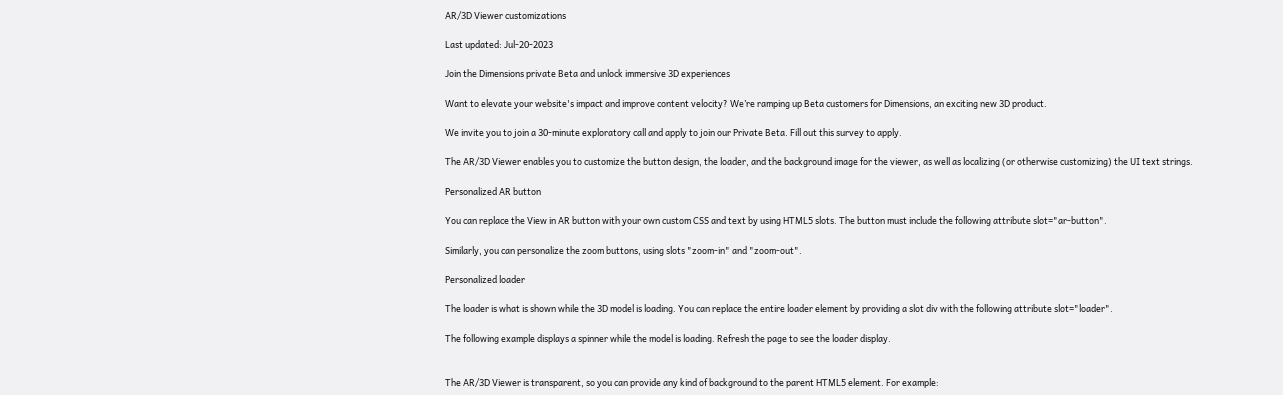AR/3D Viewer customizations

Last updated: Jul-20-2023

Join the Dimensions private Beta and unlock immersive 3D experiences

Want to elevate your website's impact and improve content velocity? We’re ramping up Beta customers for Dimensions, an exciting new 3D product.

We invite you to join a 30-minute exploratory call and apply to join our Private Beta. Fill out this survey to apply.

The AR/3D Viewer enables you to customize the button design, the loader, and the background image for the viewer, as well as localizing (or otherwise customizing) the UI text strings.

Personalized AR button

You can replace the View in AR button with your own custom CSS and text by using HTML5 slots. The button must include the following attribute slot="ar-button".

Similarly, you can personalize the zoom buttons, using slots "zoom-in" and "zoom-out".

Personalized loader

The loader is what is shown while the 3D model is loading. You can replace the entire loader element by providing a slot div with the following attribute slot="loader".

The following example displays a spinner while the model is loading. Refresh the page to see the loader display.


The AR/3D Viewer is transparent, so you can provide any kind of background to the parent HTML5 element. For example: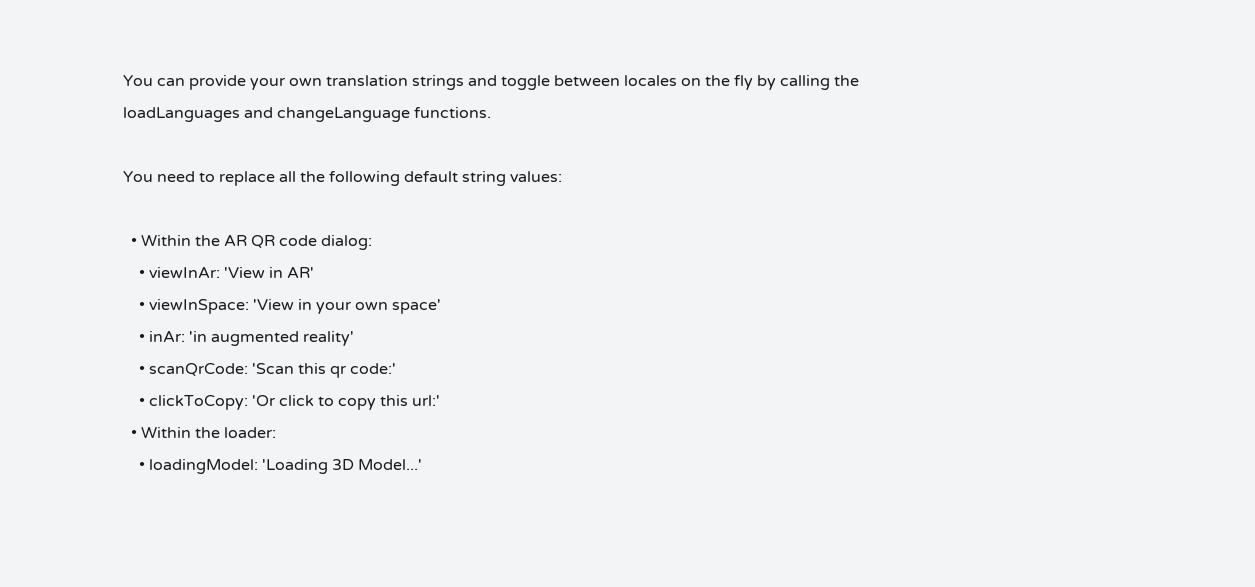You can provide your own translation strings and toggle between locales on the fly by calling the loadLanguages and changeLanguage functions.

You need to replace all the following default string values:

  • Within the AR QR code dialog:
    • viewInAr: 'View in AR'
    • viewInSpace: 'View in your own space'
    • inAr: 'in augmented reality'
    • scanQrCode: 'Scan this qr code:'
    • clickToCopy: 'Or click to copy this url:'
  • Within the loader:
    • loadingModel: 'Loading 3D Model...'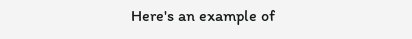Here's an example of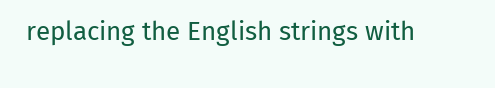replacing the English strings with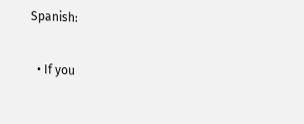Spanish:

  • If you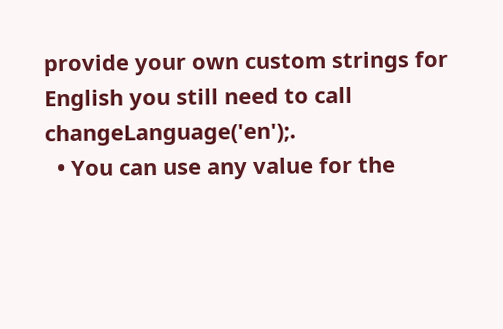provide your own custom strings for English you still need to call changeLanguage('en');.
  • You can use any value for the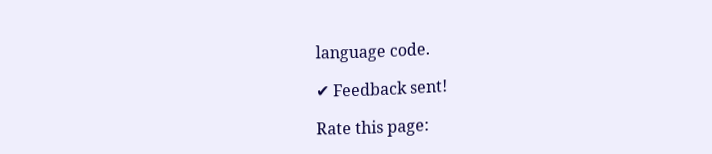language code.

✔ Feedback sent!

Rate this page: